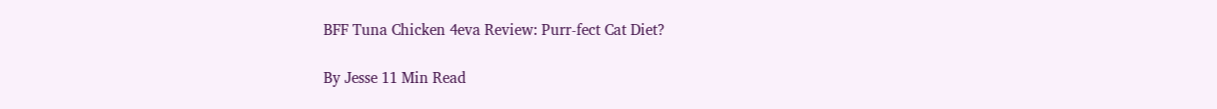BFF Tuna Chicken 4eva Review: Purr-fect Cat Diet?

By Jesse 11 Min Read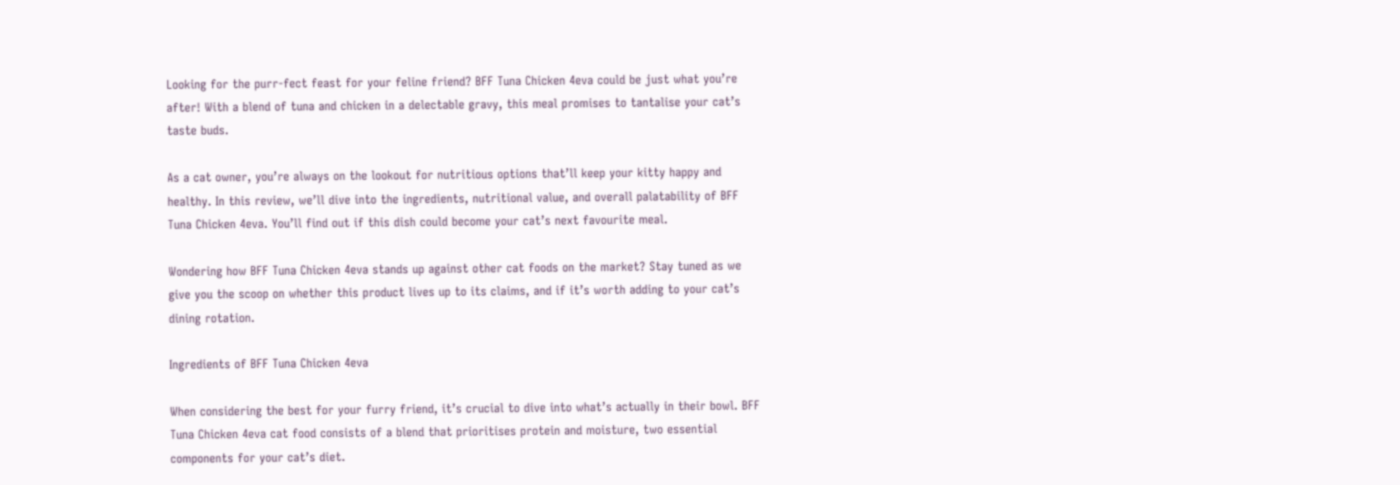Looking for the purr-fect feast for your feline friend? BFF Tuna Chicken 4eva could be just what you’re after! With a blend of tuna and chicken in a delectable gravy, this meal promises to tantalise your cat’s taste buds.

As a cat owner, you’re always on the lookout for nutritious options that’ll keep your kitty happy and healthy. In this review, we’ll dive into the ingredients, nutritional value, and overall palatability of BFF Tuna Chicken 4eva. You’ll find out if this dish could become your cat’s next favourite meal.

Wondering how BFF Tuna Chicken 4eva stands up against other cat foods on the market? Stay tuned as we give you the scoop on whether this product lives up to its claims, and if it’s worth adding to your cat’s dining rotation.

Ingredients of BFF Tuna Chicken 4eva

When considering the best for your furry friend, it’s crucial to dive into what’s actually in their bowl. BFF Tuna Chicken 4eva cat food consists of a blend that prioritises protein and moisture, two essential components for your cat’s diet.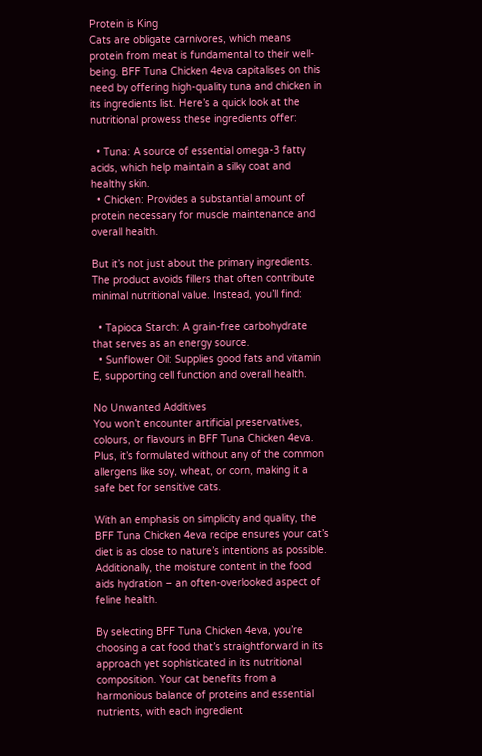Protein is King
Cats are obligate carnivores, which means protein from meat is fundamental to their well-being. BFF Tuna Chicken 4eva capitalises on this need by offering high-quality tuna and chicken in its ingredients list. Here’s a quick look at the nutritional prowess these ingredients offer:

  • Tuna: A source of essential omega-3 fatty acids, which help maintain a silky coat and healthy skin.
  • Chicken: Provides a substantial amount of protein necessary for muscle maintenance and overall health.

But it’s not just about the primary ingredients. The product avoids fillers that often contribute minimal nutritional value. Instead, you’ll find:

  • Tapioca Starch: A grain-free carbohydrate that serves as an energy source.
  • Sunflower Oil: Supplies good fats and vitamin E, supporting cell function and overall health.

No Unwanted Additives
You won’t encounter artificial preservatives, colours, or flavours in BFF Tuna Chicken 4eva. Plus, it’s formulated without any of the common allergens like soy, wheat, or corn, making it a safe bet for sensitive cats.

With an emphasis on simplicity and quality, the BFF Tuna Chicken 4eva recipe ensures your cat’s diet is as close to nature’s intentions as possible. Additionally, the moisture content in the food aids hydration – an often-overlooked aspect of feline health.

By selecting BFF Tuna Chicken 4eva, you’re choosing a cat food that’s straightforward in its approach yet sophisticated in its nutritional composition. Your cat benefits from a harmonious balance of proteins and essential nutrients, with each ingredient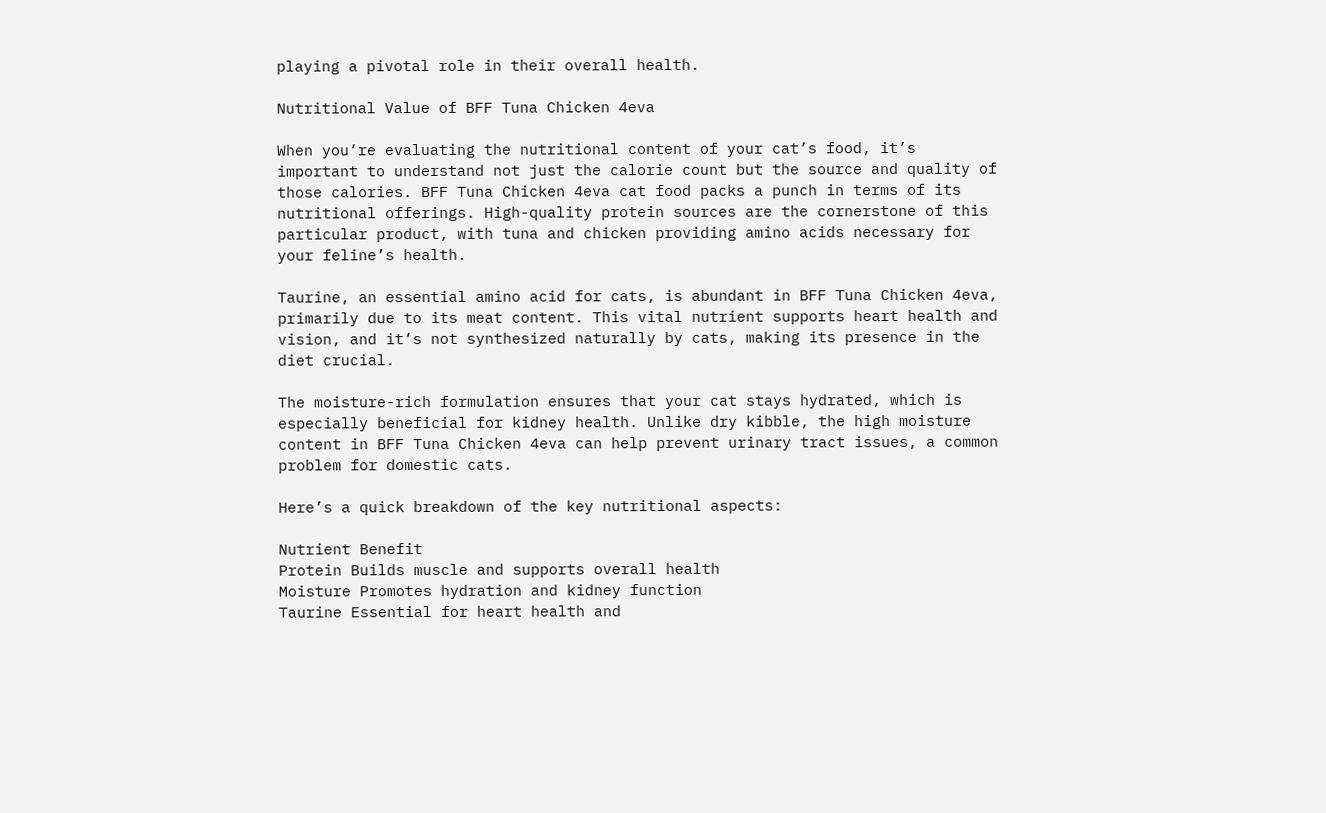playing a pivotal role in their overall health.

Nutritional Value of BFF Tuna Chicken 4eva

When you’re evaluating the nutritional content of your cat’s food, it’s important to understand not just the calorie count but the source and quality of those calories. BFF Tuna Chicken 4eva cat food packs a punch in terms of its nutritional offerings. High-quality protein sources are the cornerstone of this particular product, with tuna and chicken providing amino acids necessary for your feline’s health.

Taurine, an essential amino acid for cats, is abundant in BFF Tuna Chicken 4eva, primarily due to its meat content. This vital nutrient supports heart health and vision, and it’s not synthesized naturally by cats, making its presence in the diet crucial.

The moisture-rich formulation ensures that your cat stays hydrated, which is especially beneficial for kidney health. Unlike dry kibble, the high moisture content in BFF Tuna Chicken 4eva can help prevent urinary tract issues, a common problem for domestic cats.

Here’s a quick breakdown of the key nutritional aspects:

Nutrient Benefit
Protein Builds muscle and supports overall health
Moisture Promotes hydration and kidney function
Taurine Essential for heart health and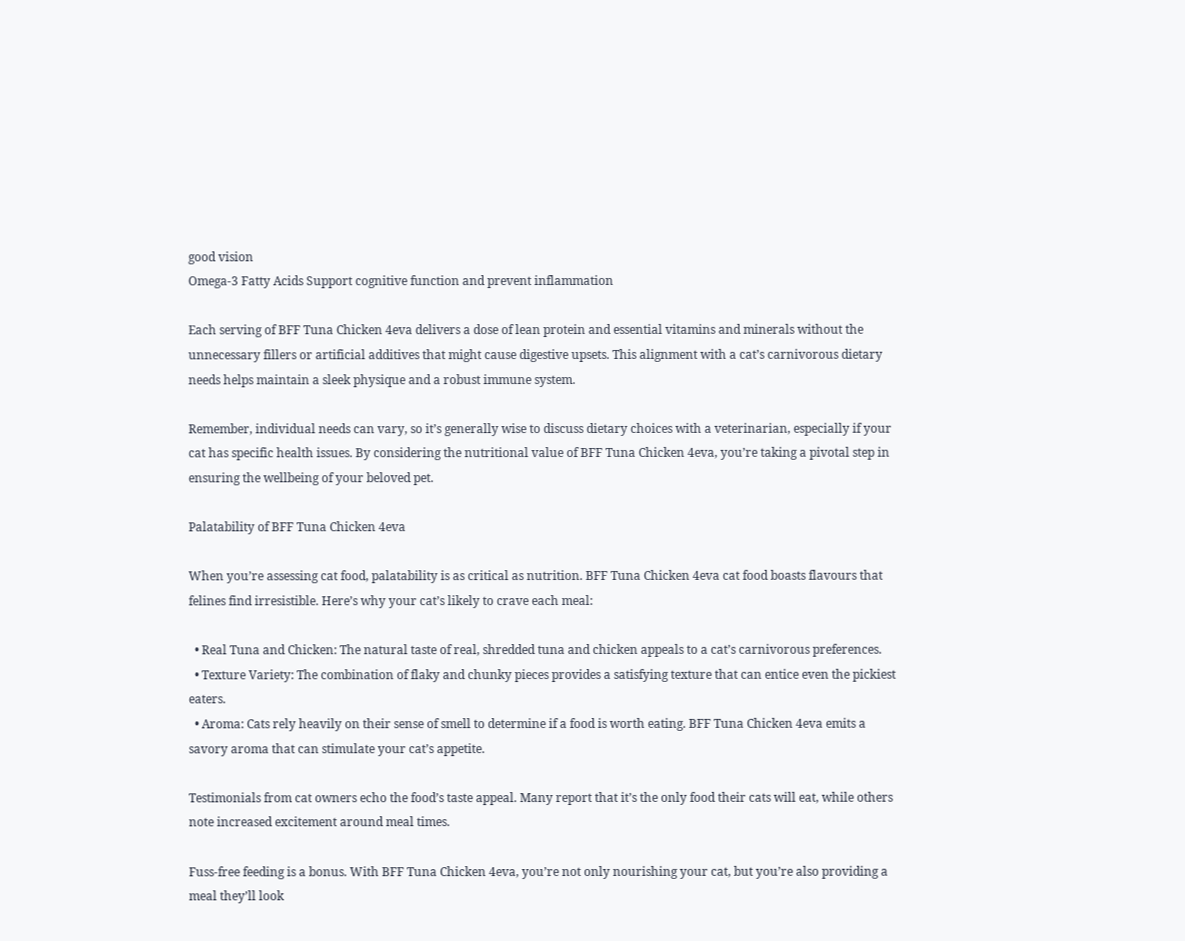good vision
Omega-3 Fatty Acids Support cognitive function and prevent inflammation

Each serving of BFF Tuna Chicken 4eva delivers a dose of lean protein and essential vitamins and minerals without the unnecessary fillers or artificial additives that might cause digestive upsets. This alignment with a cat’s carnivorous dietary needs helps maintain a sleek physique and a robust immune system.

Remember, individual needs can vary, so it’s generally wise to discuss dietary choices with a veterinarian, especially if your cat has specific health issues. By considering the nutritional value of BFF Tuna Chicken 4eva, you’re taking a pivotal step in ensuring the wellbeing of your beloved pet.

Palatability of BFF Tuna Chicken 4eva

When you’re assessing cat food, palatability is as critical as nutrition. BFF Tuna Chicken 4eva cat food boasts flavours that felines find irresistible. Here’s why your cat’s likely to crave each meal:

  • Real Tuna and Chicken: The natural taste of real, shredded tuna and chicken appeals to a cat’s carnivorous preferences.
  • Texture Variety: The combination of flaky and chunky pieces provides a satisfying texture that can entice even the pickiest eaters.
  • Aroma: Cats rely heavily on their sense of smell to determine if a food is worth eating. BFF Tuna Chicken 4eva emits a savory aroma that can stimulate your cat’s appetite.

Testimonials from cat owners echo the food’s taste appeal. Many report that it’s the only food their cats will eat, while others note increased excitement around meal times.

Fuss-free feeding is a bonus. With BFF Tuna Chicken 4eva, you’re not only nourishing your cat, but you’re also providing a meal they’ll look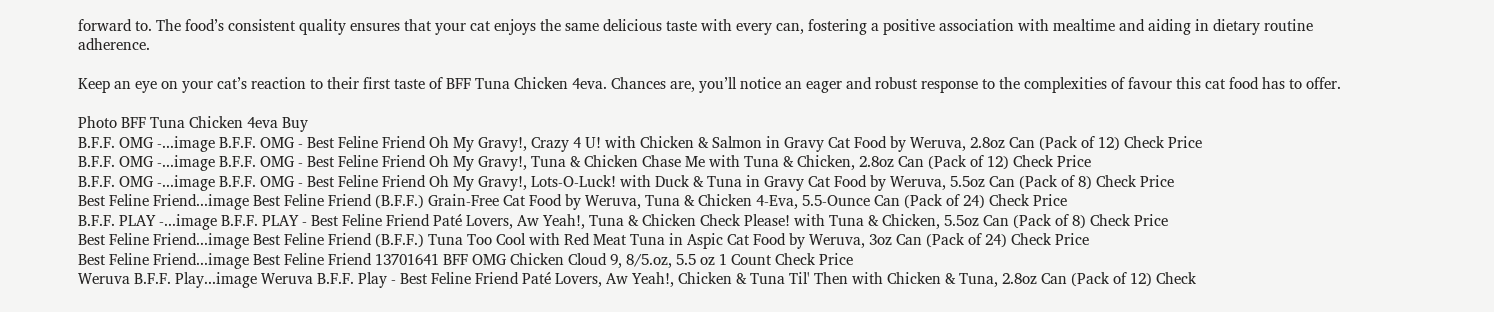forward to. The food’s consistent quality ensures that your cat enjoys the same delicious taste with every can, fostering a positive association with mealtime and aiding in dietary routine adherence.

Keep an eye on your cat’s reaction to their first taste of BFF Tuna Chicken 4eva. Chances are, you’ll notice an eager and robust response to the complexities of favour this cat food has to offer.

Photo BFF Tuna Chicken 4eva Buy
B.F.F. OMG -...image B.F.F. OMG - Best Feline Friend Oh My Gravy!, Crazy 4 U! with Chicken & Salmon in Gravy Cat Food by Weruva, 2.8oz Can (Pack of 12) Check Price
B.F.F. OMG -...image B.F.F. OMG - Best Feline Friend Oh My Gravy!, Tuna & Chicken Chase Me with Tuna & Chicken, 2.8oz Can (Pack of 12) Check Price
B.F.F. OMG -...image B.F.F. OMG - Best Feline Friend Oh My Gravy!, Lots-O-Luck! with Duck & Tuna in Gravy Cat Food by Weruva, 5.5oz Can (Pack of 8) Check Price
Best Feline Friend...image Best Feline Friend (B.F.F.) Grain-Free Cat Food by Weruva, Tuna & Chicken 4-Eva, 5.5-Ounce Can (Pack of 24) Check Price
B.F.F. PLAY -...image B.F.F. PLAY - Best Feline Friend Paté Lovers, Aw Yeah!, Tuna & Chicken Check Please! with Tuna & Chicken, 5.5oz Can (Pack of 8) Check Price
Best Feline Friend...image Best Feline Friend (B.F.F.) Tuna Too Cool with Red Meat Tuna in Aspic Cat Food by Weruva, 3oz Can (Pack of 24) Check Price
Best Feline Friend...image Best Feline Friend 13701641 BFF OMG Chicken Cloud 9, 8/5.oz, 5.5 oz 1 Count Check Price
Weruva B.F.F. Play...image Weruva B.F.F. Play - Best Feline Friend Paté Lovers, Aw Yeah!, Chicken & Tuna Til' Then with Chicken & Tuna, 2.8oz Can (Pack of 12) Check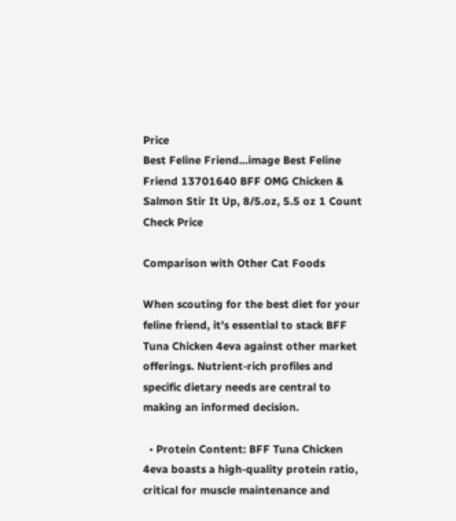Price
Best Feline Friend...image Best Feline Friend 13701640 BFF OMG Chicken & Salmon Stir It Up, 8/5.oz, 5.5 oz 1 Count Check Price

Comparison with Other Cat Foods

When scouting for the best diet for your feline friend, it’s essential to stack BFF Tuna Chicken 4eva against other market offerings. Nutrient-rich profiles and specific dietary needs are central to making an informed decision.

  • Protein Content: BFF Tuna Chicken 4eva boasts a high-quality protein ratio, critical for muscle maintenance and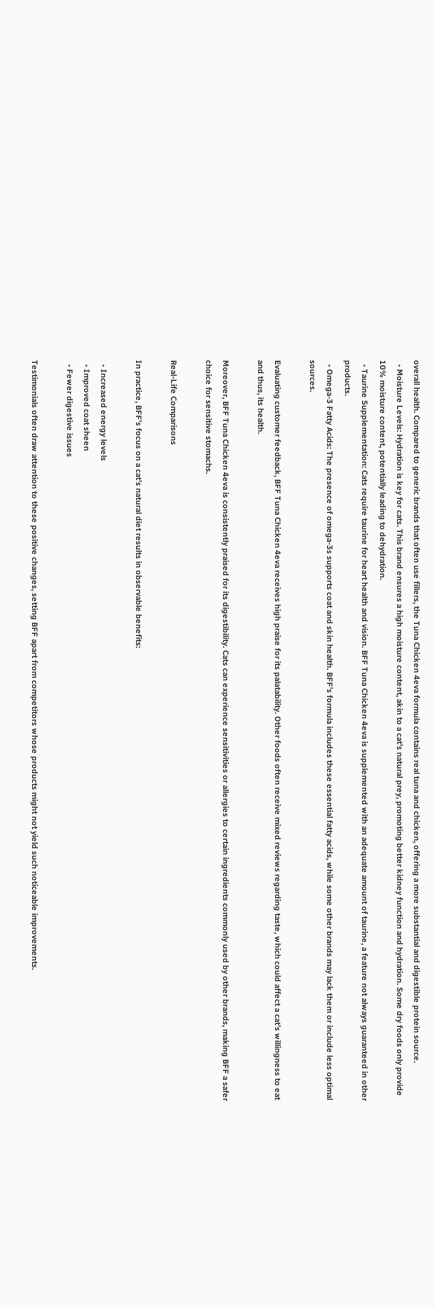overall health. Compared to generic brands that often use fillers, the Tuna Chicken 4eva formula contains real tuna and chicken, offering a more substantial and digestible protein source.
  • Moisture Levels: Hydration is key for cats. This brand ensures a high moisture content, akin to a cat’s natural prey, promoting better kidney function and hydration. Some dry foods only provide 10% moisture content, potentially leading to dehydration.
  • Taurine Supplementation: Cats require taurine for heart health and vision. BFF Tuna Chicken 4eva is supplemented with an adequate amount of taurine, a feature not always guaranteed in other products.
  • Omega-3 Fatty Acids: The presence of omega-3s supports coat and skin health. BFF’s formula includes these essential fatty acids, while some other brands may lack them or include less optimal sources.

Evaluating customer feedback, BFF Tuna Chicken 4eva receives high praise for its palatability. Other foods often receive mixed reviews regarding taste, which could affect a cat’s willingness to eat and thus, its health.

Moreover, BFF Tuna Chicken 4eva is consistently praised for its digestibility. Cats can experience sensitivities or allergies to certain ingredients commonly used by other brands, making BFF a safer choice for sensitive stomachs.

Real-Life Comparisons

In practice, BFF’s focus on a cat’s natural diet results in observable benefits:

  • Increased energy levels
  • Improved coat sheen
  • Fewer digestive issues

Testimonials often draw attention to these positive changes, setting BFF apart from competitors whose products might not yield such noticeable improvements.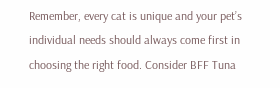Remember, every cat is unique and your pet’s individual needs should always come first in choosing the right food. Consider BFF Tuna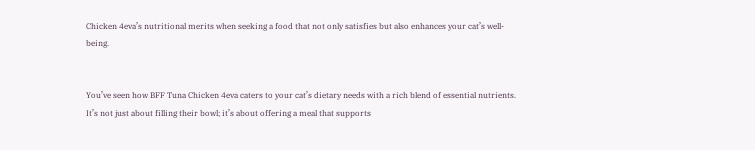Chicken 4eva’s nutritional merits when seeking a food that not only satisfies but also enhances your cat’s well-being.


You’ve seen how BFF Tuna Chicken 4eva caters to your cat’s dietary needs with a rich blend of essential nutrients. It’s not just about filling their bowl; it’s about offering a meal that supports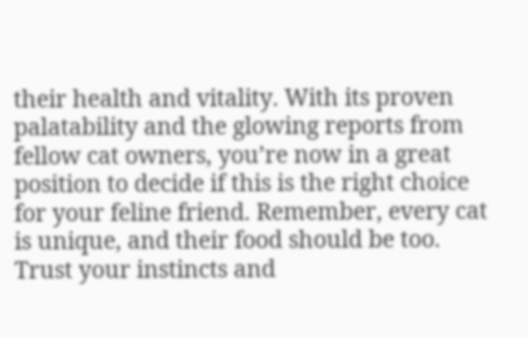their health and vitality. With its proven palatability and the glowing reports from fellow cat owners, you’re now in a great position to decide if this is the right choice for your feline friend. Remember, every cat is unique, and their food should be too. Trust your instincts and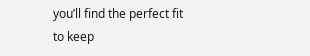you’ll find the perfect fit to keep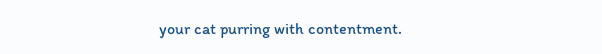your cat purring with contentment.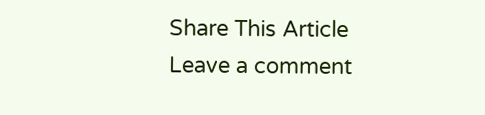Share This Article
Leave a comment